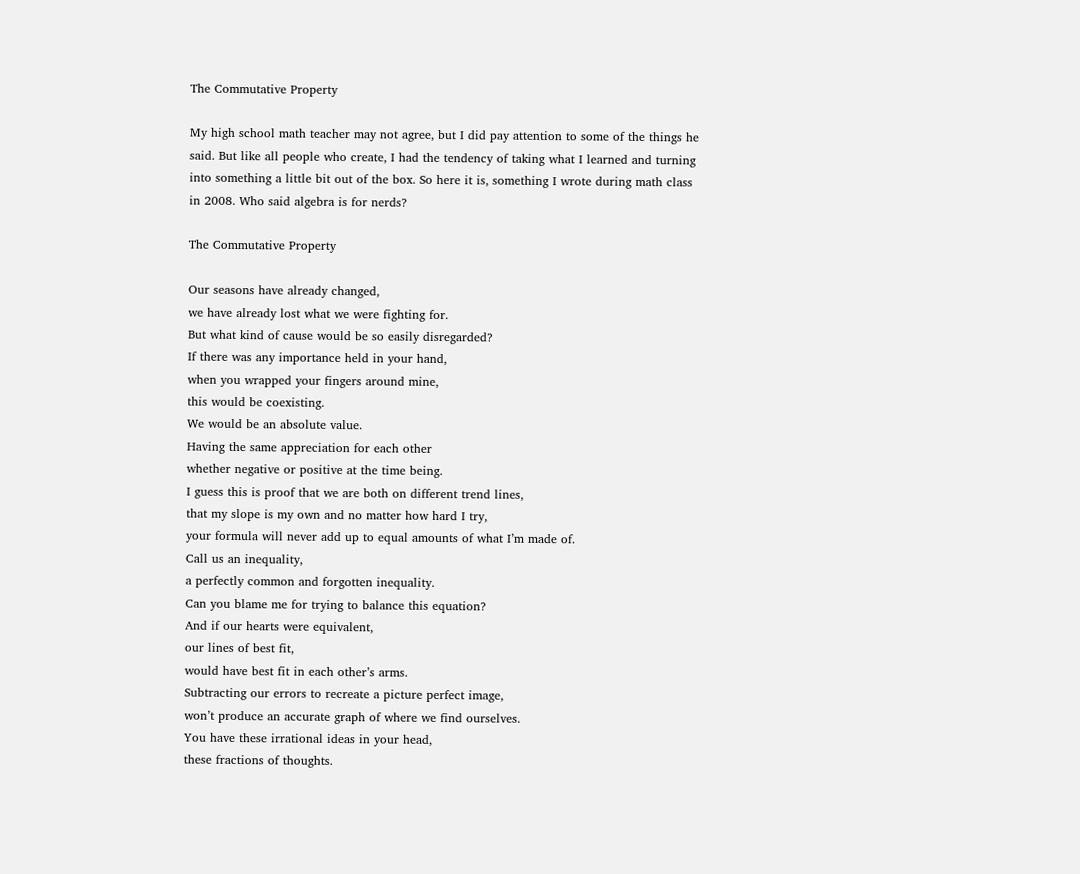The Commutative Property

My high school math teacher may not agree, but I did pay attention to some of the things he said. But like all people who create, I had the tendency of taking what I learned and turning into something a little bit out of the box. So here it is, something I wrote during math class in 2008. Who said algebra is for nerds?

The Commutative Property

Our seasons have already changed,
we have already lost what we were fighting for.
But what kind of cause would be so easily disregarded?
If there was any importance held in your hand,
when you wrapped your fingers around mine,
this would be coexisting.
We would be an absolute value.
Having the same appreciation for each other
whether negative or positive at the time being.
I guess this is proof that we are both on different trend lines,
that my slope is my own and no matter how hard I try,
your formula will never add up to equal amounts of what I’m made of.
Call us an inequality,
a perfectly common and forgotten inequality.
Can you blame me for trying to balance this equation?
And if our hearts were equivalent,
our lines of best fit,
would have best fit in each other’s arms.
Subtracting our errors to recreate a picture perfect image,
won’t produce an accurate graph of where we find ourselves.
You have these irrational ideas in your head,
these fractions of thoughts.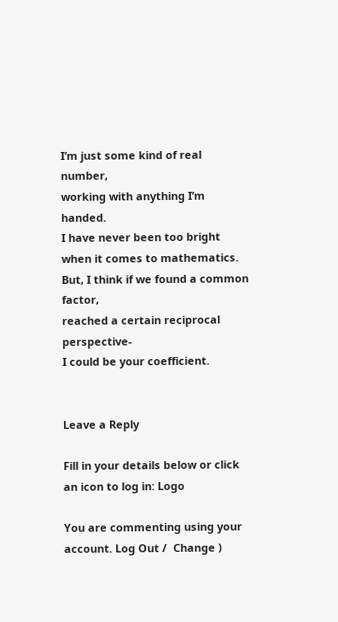I’m just some kind of real number,
working with anything I’m handed.
I have never been too bright when it comes to mathematics.
But, I think if we found a common factor,
reached a certain reciprocal perspective-
I could be your coefficient.


Leave a Reply

Fill in your details below or click an icon to log in: Logo

You are commenting using your account. Log Out /  Change )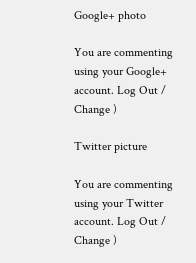Google+ photo

You are commenting using your Google+ account. Log Out /  Change )

Twitter picture

You are commenting using your Twitter account. Log Out /  Change )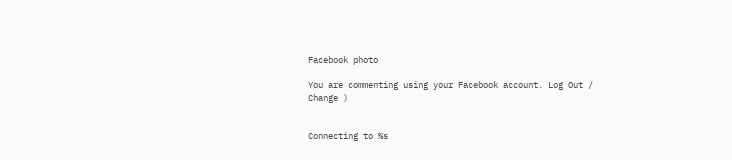Facebook photo

You are commenting using your Facebook account. Log Out /  Change )


Connecting to %s